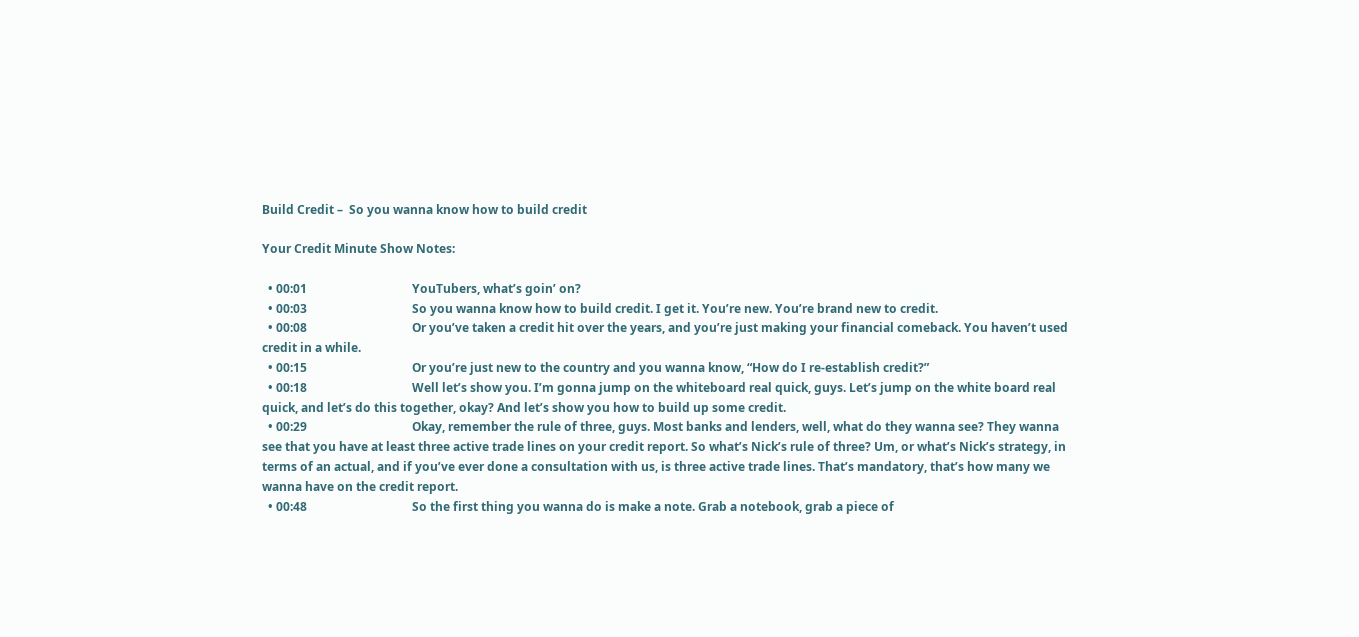Build Credit –  So you wanna know how to build credit

Your Credit Minute Show Notes:

  • 00:01                                   YouTubers, what’s goin’ on?
  • 00:03                                   So you wanna know how to build credit. I get it. You’re new. You’re brand new to credit.
  • 00:08                                   Or you’ve taken a credit hit over the years, and you’re just making your financial comeback. You haven’t used credit in a while.
  • 00:15                                   Or you’re just new to the country and you wanna know, “How do I re-establish credit?”
  • 00:18                                   Well let’s show you. I’m gonna jump on the whiteboard real quick, guys. Let’s jump on the white board real quick, and let’s do this together, okay? And let’s show you how to build up some credit.
  • 00:29                                   Okay, remember the rule of three, guys. Most banks and lenders, well, what do they wanna see? They wanna see that you have at least three active trade lines on your credit report. So what’s Nick’s rule of three? Um, or what’s Nick’s strategy, in terms of an actual, and if you’ve ever done a consultation with us, is three active trade lines. That’s mandatory, that’s how many we wanna have on the credit report.
  • 00:48                                   So the first thing you wanna do is make a note. Grab a notebook, grab a piece of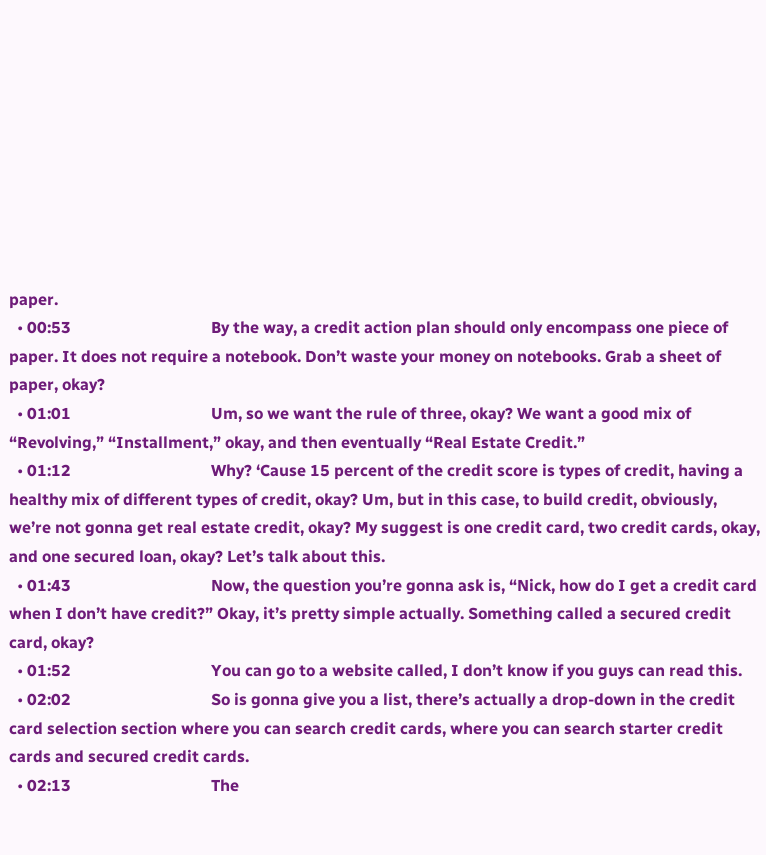paper.
  • 00:53                                   By the way, a credit action plan should only encompass one piece of paper. It does not require a notebook. Don’t waste your money on notebooks. Grab a sheet of paper, okay?
  • 01:01                                   Um, so we want the rule of three, okay? We want a good mix of “Revolving,” “Installment,” okay, and then eventually “Real Estate Credit.”
  • 01:12                                   Why? ‘Cause 15 percent of the credit score is types of credit, having a healthy mix of different types of credit, okay? Um, but in this case, to build credit, obviously, we’re not gonna get real estate credit, okay? My suggest is one credit card, two credit cards, okay, and one secured loan, okay? Let’s talk about this.
  • 01:43                                   Now, the question you’re gonna ask is, “Nick, how do I get a credit card when I don’t have credit?” Okay, it’s pretty simple actually. Something called a secured credit card, okay?
  • 01:52                                   You can go to a website called, I don’t know if you guys can read this.
  • 02:02                                   So is gonna give you a list, there’s actually a drop-down in the credit card selection section where you can search credit cards, where you can search starter credit cards and secured credit cards.
  • 02:13                                   The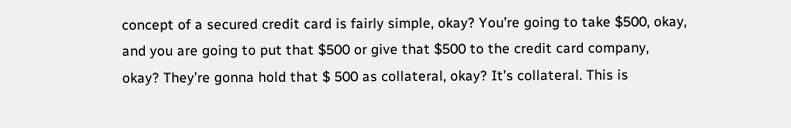concept of a secured credit card is fairly simple, okay? You’re going to take $500, okay, and you are going to put that $500 or give that $500 to the credit card company, okay? They’re gonna hold that $ 500 as collateral, okay? It’s collateral. This is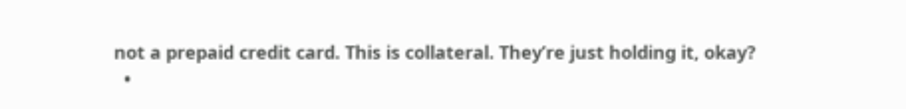not a prepaid credit card. This is collateral. They’re just holding it, okay?
  •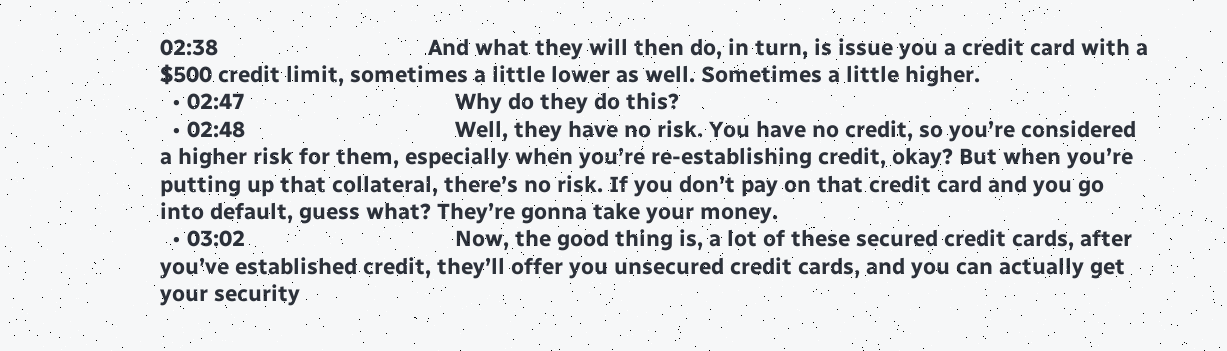02:38                                   And what they will then do, in turn, is issue you a credit card with a $500 credit limit, sometimes a little lower as well. Sometimes a little higher.
  • 02:47                                   Why do they do this?
  • 02:48                                   Well, they have no risk. You have no credit, so you’re considered a higher risk for them, especially when you’re re-establishing credit, okay? But when you’re putting up that collateral, there’s no risk. If you don’t pay on that credit card and you go into default, guess what? They’re gonna take your money.
  • 03:02                                   Now, the good thing is, a lot of these secured credit cards, after you’ve established credit, they’ll offer you unsecured credit cards, and you can actually get your security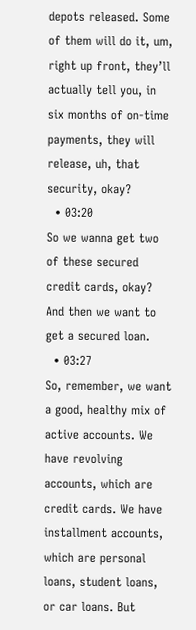depots released. Some of them will do it, um, right up front, they’ll actually tell you, in six months of on-time payments, they will release, uh, that security, okay?
  • 03:20                                   So we wanna get two of these secured credit cards, okay? And then we want to get a secured loan.
  • 03:27                                   So, remember, we want a good, healthy mix of active accounts. We have revolving accounts, which are credit cards. We have installment accounts, which are personal loans, student loans, or car loans. But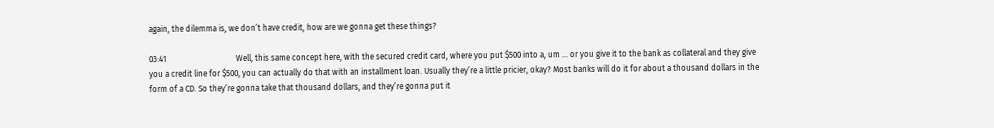again, the dilemma is, we don’t have credit, how are we gonna get these things?

03:41                                   Well, this same concept here, with the secured credit card, where you put $500 into a, um … or you give it to the bank as collateral and they give you a credit line for $500, you can actually do that with an installment loan. Usually they’re a little pricier, okay? Most banks will do it for about a thousand dollars in the form of a CD. So they’re gonna take that thousand dollars, and they’re gonna put it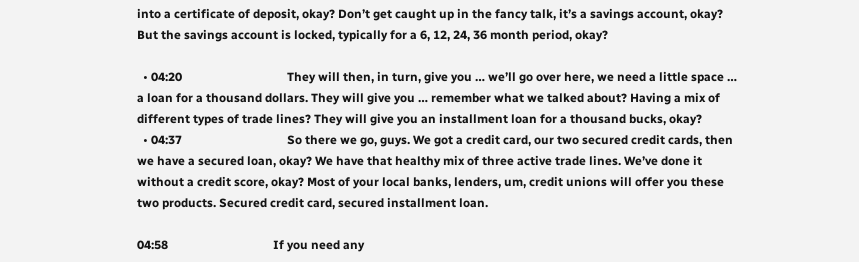into a certificate of deposit, okay? Don’t get caught up in the fancy talk, it’s a savings account, okay? But the savings account is locked, typically for a 6, 12, 24, 36 month period, okay?

  • 04:20                                   They will then, in turn, give you … we’ll go over here, we need a little space … a loan for a thousand dollars. They will give you … remember what we talked about? Having a mix of different types of trade lines? They will give you an installment loan for a thousand bucks, okay?
  • 04:37                                   So there we go, guys. We got a credit card, our two secured credit cards, then we have a secured loan, okay? We have that healthy mix of three active trade lines. We’ve done it without a credit score, okay? Most of your local banks, lenders, um, credit unions will offer you these two products. Secured credit card, secured installment loan.

04:58                                   If you need any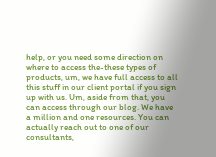help, or you need some direction on where to access the-these types of products, um, we have full access to all this stuff in our client portal if you sign up with us. Um, aside from that, you can access through our blog. We have a million and one resources. You can actually reach out to one of our consultants,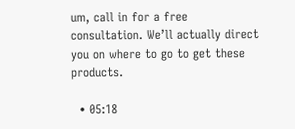um, call in for a free consultation. We’ll actually direct you on where to go to get these products.

  • 05:18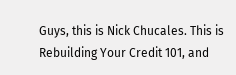Guys, this is Nick Chucales. This is Rebuilding Your Credit 101, and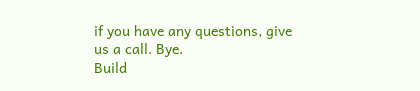if you have any questions, give us a call. Bye.
Build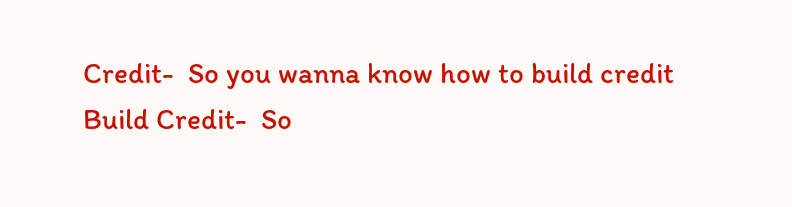Credit-  So you wanna know how to build credit
Build Credit-  So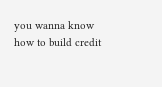you wanna know how to build credit